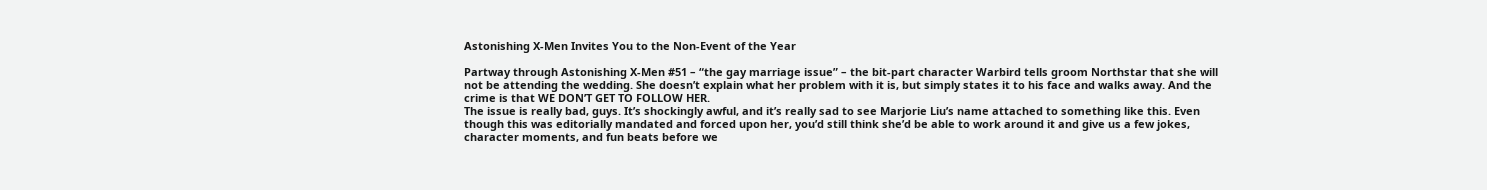Astonishing X-Men Invites You to the Non-Event of the Year

Partway through Astonishing X-Men #51 – “the gay marriage issue” – the bit-part character Warbird tells groom Northstar that she will not be attending the wedding. She doesn’t explain what her problem with it is, but simply states it to his face and walks away. And the crime is that WE DON’T GET TO FOLLOW HER.
The issue is really bad, guys. It’s shockingly awful, and it’s really sad to see Marjorie Liu’s name attached to something like this. Even though this was editorially mandated and forced upon her, you’d still think she’d be able to work around it and give us a few jokes, character moments, and fun beats before we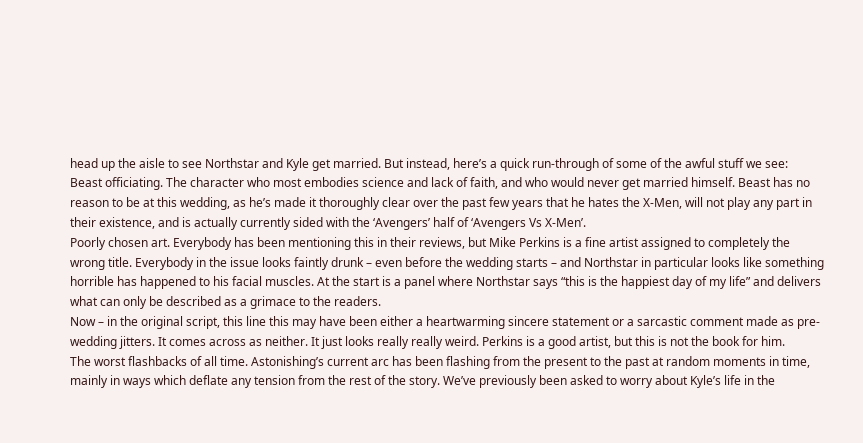head up the aisle to see Northstar and Kyle get married. But instead, here’s a quick run-through of some of the awful stuff we see:
Beast officiating. The character who most embodies science and lack of faith, and who would never get married himself. Beast has no reason to be at this wedding, as he’s made it thoroughly clear over the past few years that he hates the X-Men, will not play any part in their existence, and is actually currently sided with the ‘Avengers’ half of ‘Avengers Vs X-Men’.
Poorly chosen art. Everybody has been mentioning this in their reviews, but Mike Perkins is a fine artist assigned to completely the wrong title. Everybody in the issue looks faintly drunk – even before the wedding starts – and Northstar in particular looks like something horrible has happened to his facial muscles. At the start is a panel where Northstar says “this is the happiest day of my life” and delivers what can only be described as a grimace to the readers.
Now – in the original script, this line this may have been either a heartwarming sincere statement or a sarcastic comment made as pre-wedding jitters. It comes across as neither. It just looks really really weird. Perkins is a good artist, but this is not the book for him.
The worst flashbacks of all time. Astonishing’s current arc has been flashing from the present to the past at random moments in time, mainly in ways which deflate any tension from the rest of the story. We’ve previously been asked to worry about Kyle’s life in the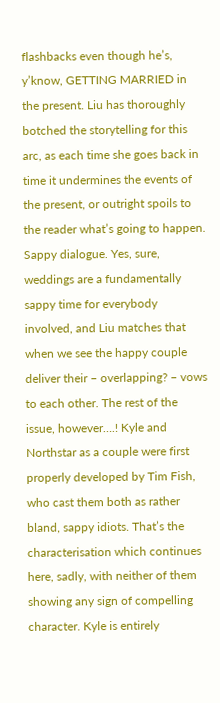flashbacks even though he’s, y’know, GETTING MARRIED in the present. Liu has thoroughly botched the storytelling for this arc, as each time she goes back in time it undermines the events of the present, or outright spoils to the reader what’s going to happen.
Sappy dialogue. Yes, sure, weddings are a fundamentally sappy time for everybody involved, and Liu matches that when we see the happy couple deliver their – overlapping? – vows to each other. The rest of the issue, however….! Kyle and Northstar as a couple were first properly developed by Tim Fish, who cast them both as rather bland, sappy idiots. That’s the characterisation which continues here, sadly, with neither of them showing any sign of compelling character. Kyle is entirely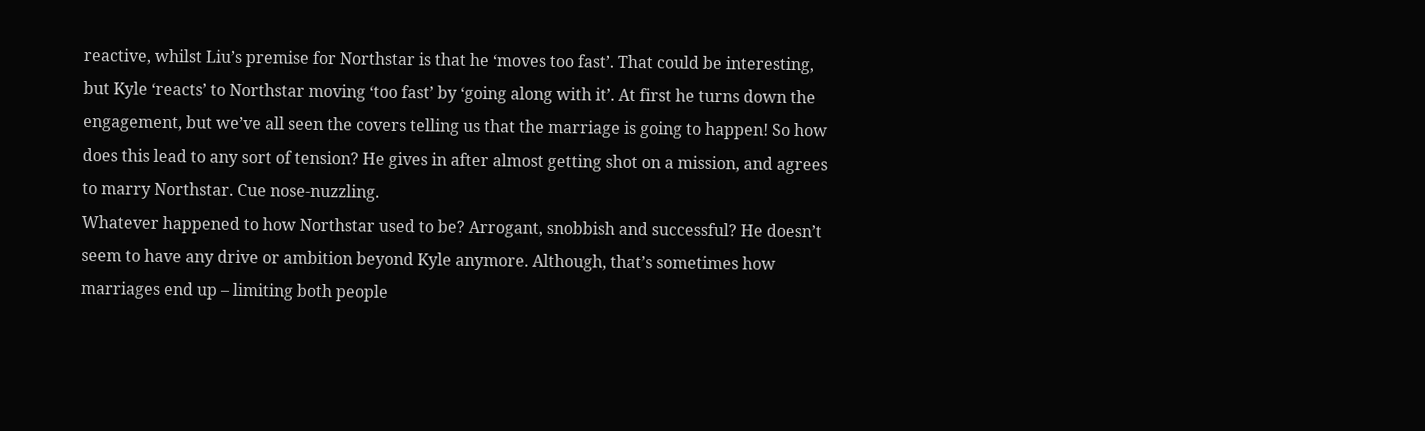reactive, whilst Liu’s premise for Northstar is that he ‘moves too fast’. That could be interesting, but Kyle ‘reacts’ to Northstar moving ‘too fast’ by ‘going along with it’. At first he turns down the engagement, but we’ve all seen the covers telling us that the marriage is going to happen! So how does this lead to any sort of tension? He gives in after almost getting shot on a mission, and agrees to marry Northstar. Cue nose-nuzzling.
Whatever happened to how Northstar used to be? Arrogant, snobbish and successful? He doesn’t seem to have any drive or ambition beyond Kyle anymore. Although, that’s sometimes how  marriages end up – limiting both people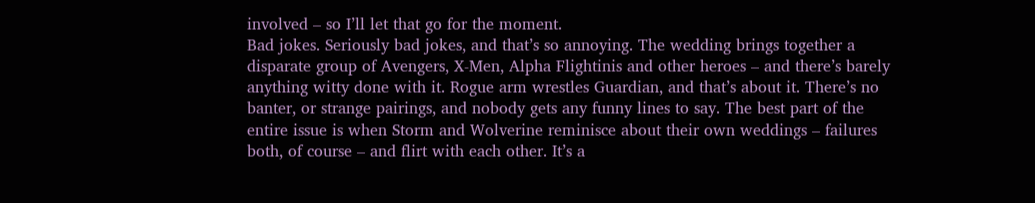involved – so I’ll let that go for the moment.
Bad jokes. Seriously bad jokes, and that’s so annoying. The wedding brings together a disparate group of Avengers, X-Men, Alpha Flightinis and other heroes – and there’s barely anything witty done with it. Rogue arm wrestles Guardian, and that’s about it. There’s no banter, or strange pairings, and nobody gets any funny lines to say. The best part of the entire issue is when Storm and Wolverine reminisce about their own weddings – failures both, of course – and flirt with each other. It’s a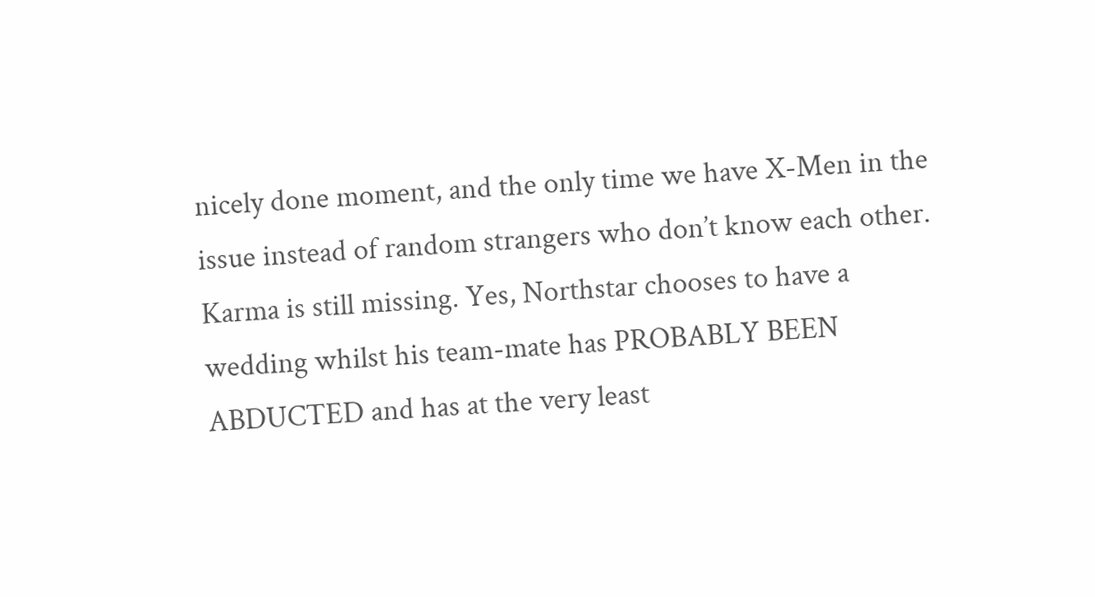nicely done moment, and the only time we have X-Men in the issue instead of random strangers who don’t know each other.
Karma is still missing. Yes, Northstar chooses to have a wedding whilst his team-mate has PROBABLY BEEN ABDUCTED and has at the very least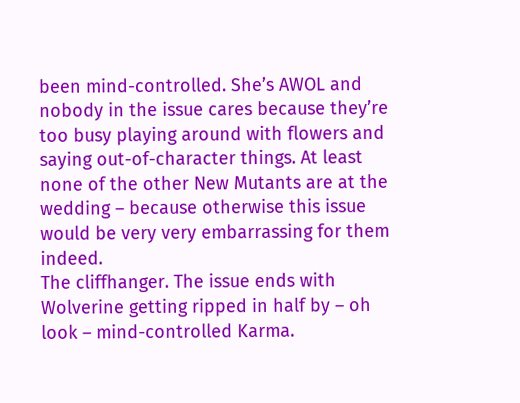been mind-controlled. She’s AWOL and nobody in the issue cares because they’re too busy playing around with flowers and saying out-of-character things. At least none of the other New Mutants are at the wedding – because otherwise this issue would be very very embarrassing for them indeed.
The cliffhanger. The issue ends with Wolverine getting ripped in half by – oh look – mind-controlled Karma.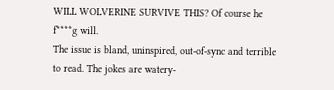WILL WOLVERINE SURVIVE THIS? Of course he f****g will.
The issue is bland, uninspired, out-of-sync and terrible to read. The jokes are watery-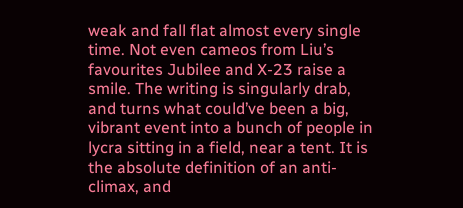weak and fall flat almost every single time. Not even cameos from Liu’s favourites Jubilee and X-23 raise a smile. The writing is singularly drab, and turns what could’ve been a big, vibrant event into a bunch of people in lycra sitting in a field, near a tent. It is the absolute definition of an anti-climax, and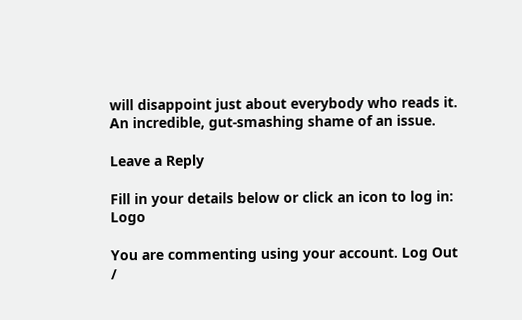will disappoint just about everybody who reads it. An incredible, gut-smashing shame of an issue.

Leave a Reply

Fill in your details below or click an icon to log in: Logo

You are commenting using your account. Log Out /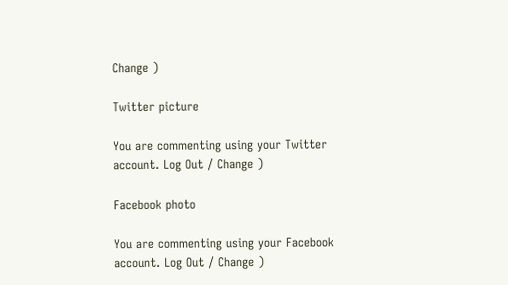Change )

Twitter picture

You are commenting using your Twitter account. Log Out / Change )

Facebook photo

You are commenting using your Facebook account. Log Out / Change )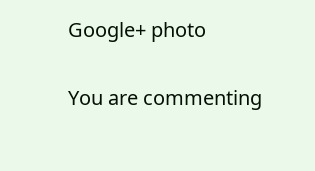Google+ photo

You are commenting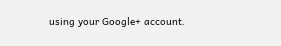using your Google+ account.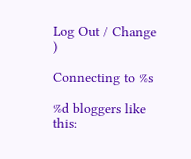Log Out / Change )

Connecting to %s

%d bloggers like this: